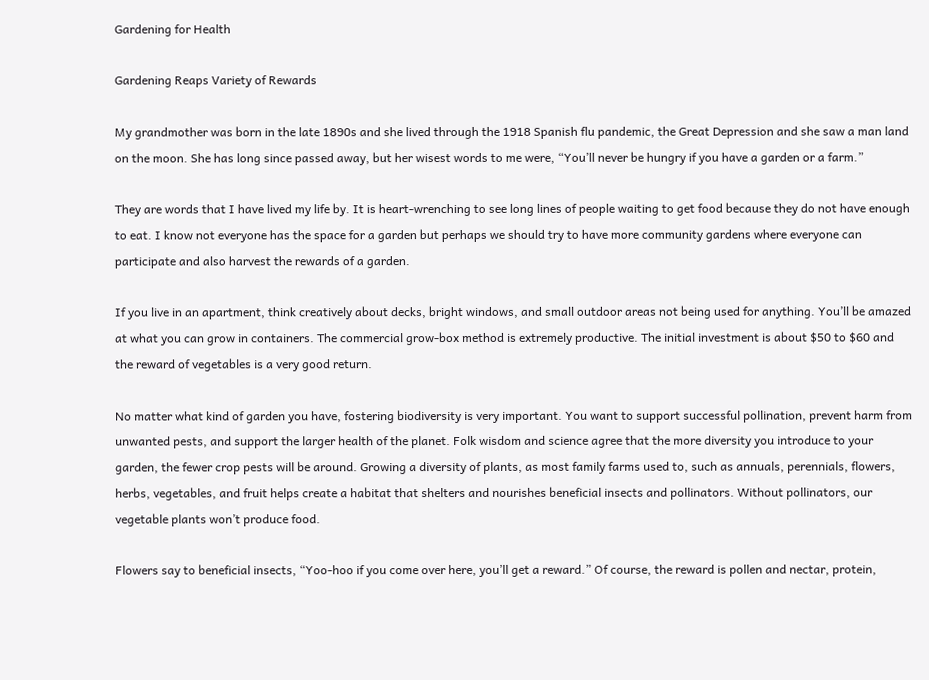Gardening for Health

Gardening Reaps Variety of Rewards

My grandmother was born in the late 1890s and she lived through the 1918 Spanish flu pandemic, the Great Depression and she saw a man land on the moon. She has long since passed away, but her wisest words to me were, “You’ll never be hungry if you have a garden or a farm.”

They are words that I have lived my life by. It is heart-wrenching to see long lines of people waiting to get food because they do not have enough to eat. I know not everyone has the space for a garden but perhaps we should try to have more community gardens where everyone can participate and also harvest the rewards of a garden.

If you live in an apartment, think creatively about decks, bright windows, and small outdoor areas not being used for anything. You’ll be amazed at what you can grow in containers. The commercial grow-box method is extremely productive. The initial investment is about $50 to $60 and the reward of vegetables is a very good return.

No matter what kind of garden you have, fostering biodiversity is very important. You want to support successful pollination, prevent harm from unwanted pests, and support the larger health of the planet. Folk wisdom and science agree that the more diversity you introduce to your garden, the fewer crop pests will be around. Growing a diversity of plants, as most family farms used to, such as annuals, perennials, flowers, herbs, vegetables, and fruit helps create a habitat that shelters and nourishes beneficial insects and pollinators. Without pollinators, our vegetable plants won’t produce food.

Flowers say to beneficial insects, “Yoo-hoo if you come over here, you’ll get a reward.” Of course, the reward is pollen and nectar, protein,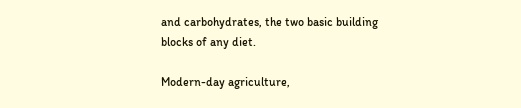and carbohydrates, the two basic building blocks of any diet.

Modern-day agriculture,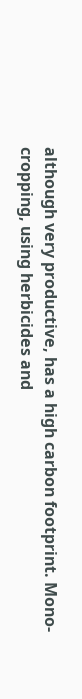although very productive, has a high carbon footprint. Mono-cropping, using herbicides and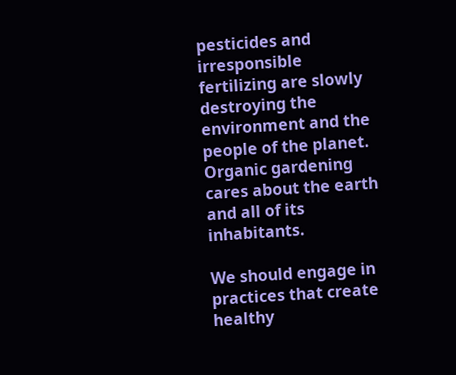pesticides and irresponsible fertilizing are slowly destroying the environment and the people of the planet. Organic gardening cares about the earth and all of its inhabitants.

We should engage in practices that create healthy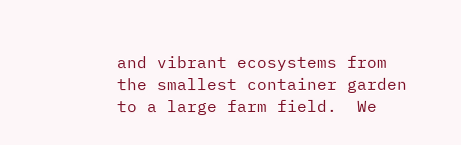and vibrant ecosystems from the smallest container garden to a large farm field.  We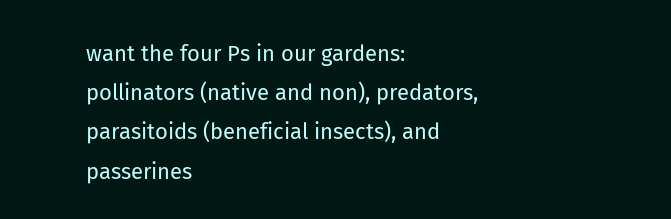want the four Ps in our gardens: pollinators (native and non), predators, parasitoids (beneficial insects), and passerines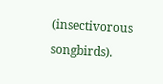(insectivorous songbirds).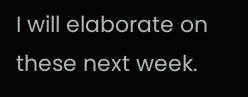I will elaborate on these next week.